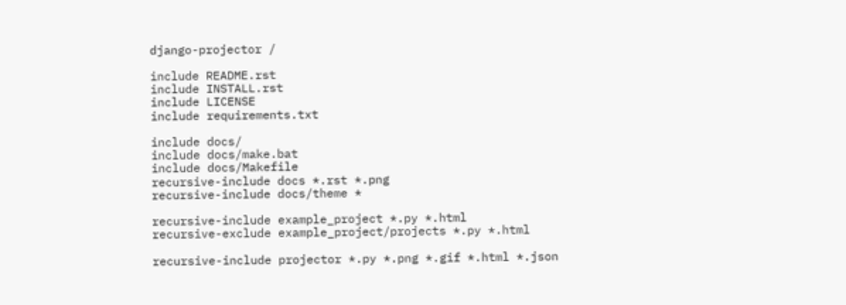django-projector /

include README.rst
include INSTALL.rst
include LICENSE
include requirements.txt

include docs/
include docs/make.bat
include docs/Makefile
recursive-include docs *.rst *.png
recursive-include docs/theme *

recursive-include example_project *.py *.html
recursive-exclude example_project/projects *.py *.html

recursive-include projector *.py *.png *.gif *.html *.json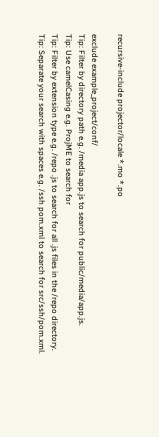recursive-include projector/locale *.mo *.po

exclude example_project/conf/
Tip: Filter by directory path e.g. /media app.js to search for public/media/app.js.
Tip: Use camelCasing e.g. ProjME to search for
Tip: Filter by extension type e.g. /repo .js to search for all .js files in the /repo directory.
Tip: Separate your search with spaces e.g. /ssh pom.xml to search for src/ssh/pom.xml.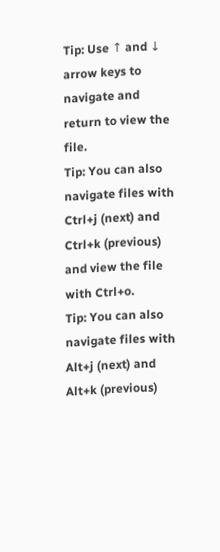Tip: Use ↑ and ↓ arrow keys to navigate and return to view the file.
Tip: You can also navigate files with Ctrl+j (next) and Ctrl+k (previous) and view the file with Ctrl+o.
Tip: You can also navigate files with Alt+j (next) and Alt+k (previous)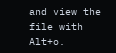and view the file with Alt+o.